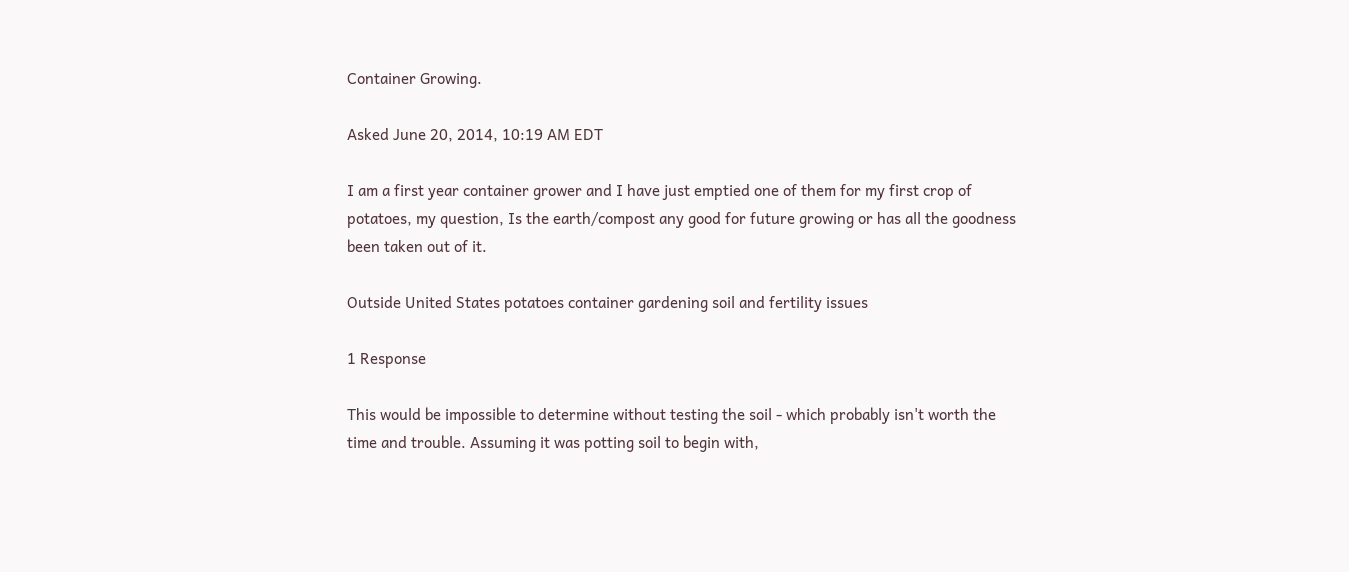Container Growing.

Asked June 20, 2014, 10:19 AM EDT

I am a first year container grower and I have just emptied one of them for my first crop of potatoes, my question, Is the earth/compost any good for future growing or has all the goodness been taken out of it.

Outside United States potatoes container gardening soil and fertility issues

1 Response

This would be impossible to determine without testing the soil - which probably isn't worth the time and trouble. Assuming it was potting soil to begin with,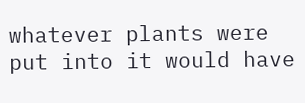whatever plants were put into it would have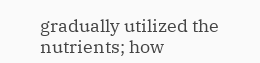gradually utilized the nutrients; how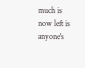much is now left is anyone's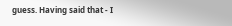guess. Having said that - I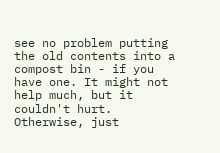see no problem putting the old contents into a compost bin - if you have one. It might not help much, but it couldn't hurt. Otherwise, just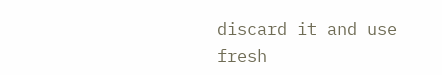discard it and use fresh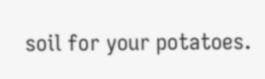soil for your potatoes.